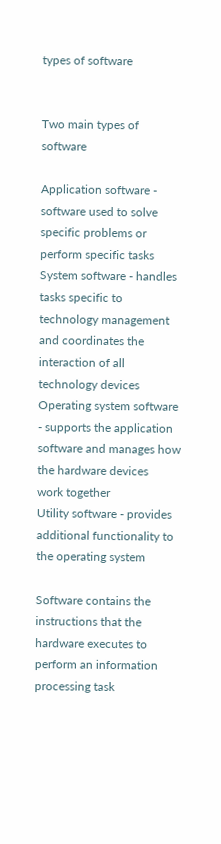types of software


Two main types of software

Application software - software used to solve specific problems or perform specific tasks
System software - handles tasks specific to technology management and coordinates the interaction of all
technology devices
Operating system software - supports the application software and manages how the hardware devices
work together
Utility software - provides additional functionality to the operating system

Software contains the instructions that the hardware executes to perform an information processing task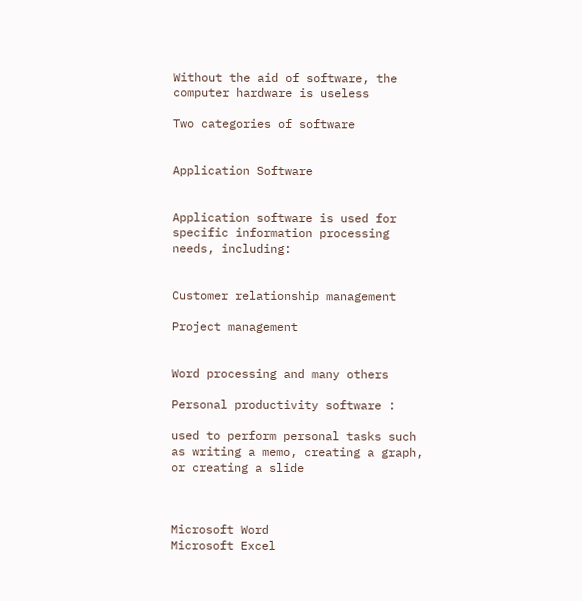Without the aid of software, the computer hardware is useless

Two categories of software


Application Software


Application software is used for specific information processing needs, including:


Customer relationship management

Project management


Word processing and many others

Personal productivity software :

used to perform personal tasks such as writing a memo, creating a graph, or creating a slide



Microsoft Word
Microsoft Excel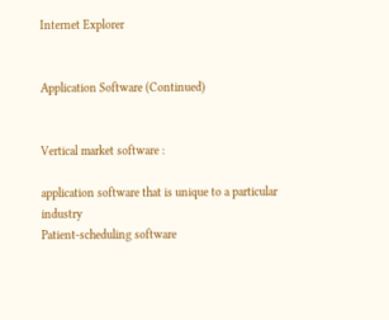Internet Explorer


Application Software (Continued)


Vertical market software :

application software that is unique to a particular industry
Patient-scheduling software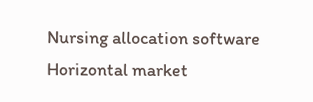Nursing allocation software
Horizontal market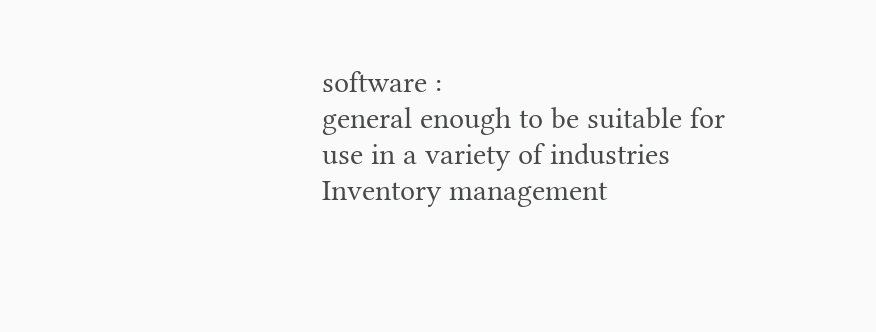software :
general enough to be suitable for use in a variety of industries
Inventory management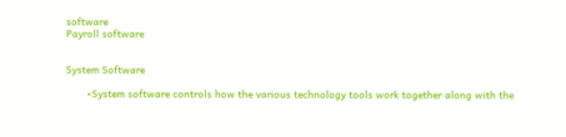software
Payroll software


System Software

       •System software controls how the various technology tools work together along with the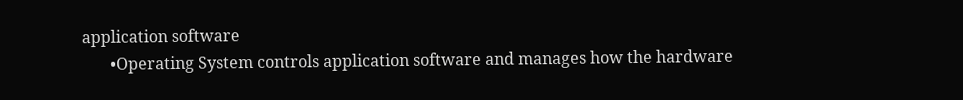application software
       •Operating System controls application software and manages how the hardware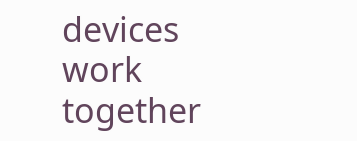devices  work together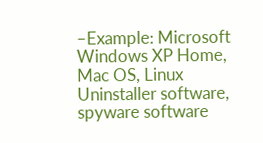–Example: Microsoft Windows XP Home,
Mac OS, Linux
Uninstaller software, spyware software